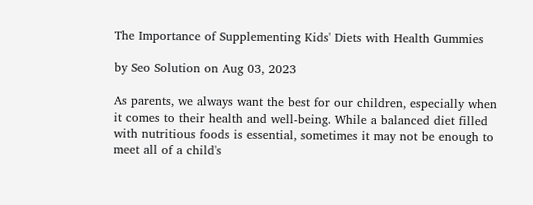The Importance of Supplementing Kids' Diets with Health Gummies

by Seo Solution on Aug 03, 2023

As parents, we always want the best for our children, especially when it comes to their health and well-being. While a balanced diet filled with nutritious foods is essential, sometimes it may not be enough to meet all of a child's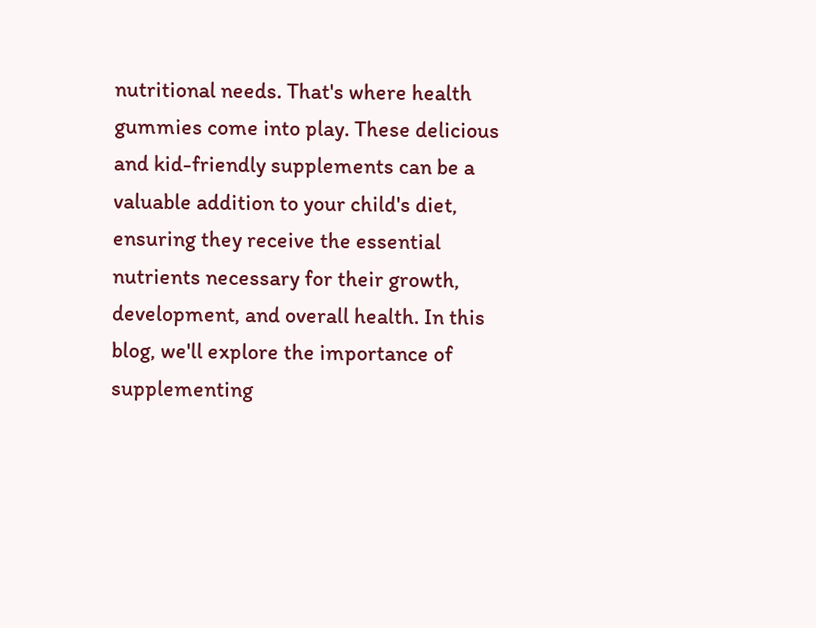nutritional needs. That's where health gummies come into play. These delicious and kid-friendly supplements can be a valuable addition to your child's diet, ensuring they receive the essential nutrients necessary for their growth, development, and overall health. In this blog, we'll explore the importance of supplementing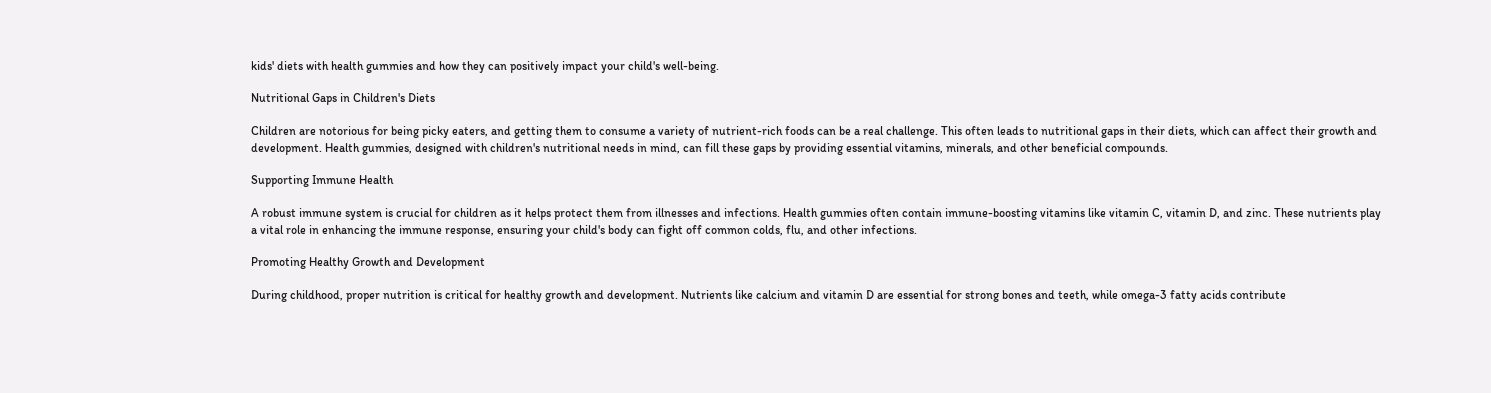kids' diets with health gummies and how they can positively impact your child's well-being.

Nutritional Gaps in Children's Diets

Children are notorious for being picky eaters, and getting them to consume a variety of nutrient-rich foods can be a real challenge. This often leads to nutritional gaps in their diets, which can affect their growth and development. Health gummies, designed with children's nutritional needs in mind, can fill these gaps by providing essential vitamins, minerals, and other beneficial compounds.

Supporting Immune Health

A robust immune system is crucial for children as it helps protect them from illnesses and infections. Health gummies often contain immune-boosting vitamins like vitamin C, vitamin D, and zinc. These nutrients play a vital role in enhancing the immune response, ensuring your child's body can fight off common colds, flu, and other infections.

Promoting Healthy Growth and Development

During childhood, proper nutrition is critical for healthy growth and development. Nutrients like calcium and vitamin D are essential for strong bones and teeth, while omega-3 fatty acids contribute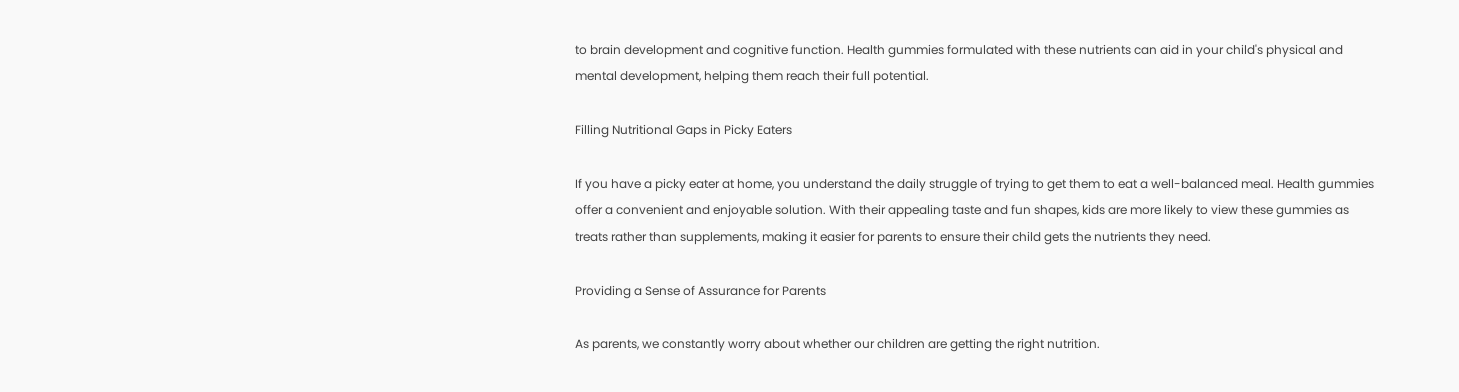to brain development and cognitive function. Health gummies formulated with these nutrients can aid in your child's physical and mental development, helping them reach their full potential.

Filling Nutritional Gaps in Picky Eaters

If you have a picky eater at home, you understand the daily struggle of trying to get them to eat a well-balanced meal. Health gummies offer a convenient and enjoyable solution. With their appealing taste and fun shapes, kids are more likely to view these gummies as treats rather than supplements, making it easier for parents to ensure their child gets the nutrients they need.

Providing a Sense of Assurance for Parents

As parents, we constantly worry about whether our children are getting the right nutrition.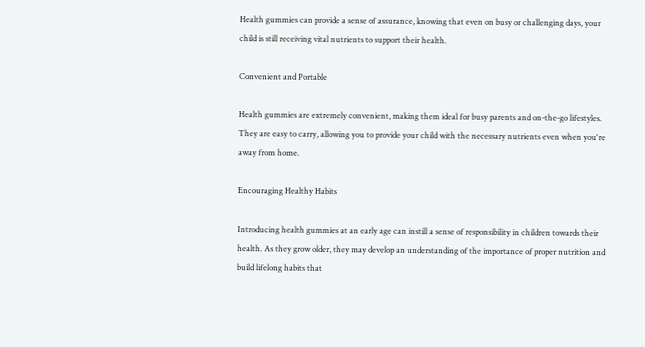Health gummies can provide a sense of assurance, knowing that even on busy or challenging days, your child is still receiving vital nutrients to support their health.

Convenient and Portable

Health gummies are extremely convenient, making them ideal for busy parents and on-the-go lifestyles. They are easy to carry, allowing you to provide your child with the necessary nutrients even when you're away from home.

Encouraging Healthy Habits

Introducing health gummies at an early age can instill a sense of responsibility in children towards their health. As they grow older, they may develop an understanding of the importance of proper nutrition and build lifelong habits that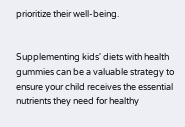prioritize their well-being.


Supplementing kids' diets with health gummies can be a valuable strategy to ensure your child receives the essential nutrients they need for healthy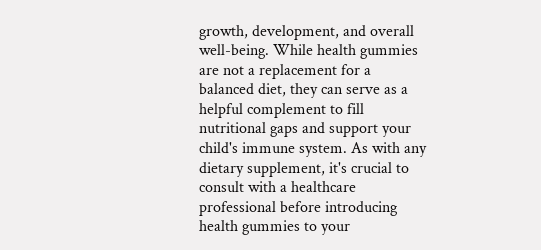growth, development, and overall well-being. While health gummies are not a replacement for a balanced diet, they can serve as a helpful complement to fill nutritional gaps and support your child's immune system. As with any dietary supplement, it's crucial to consult with a healthcare professional before introducing health gummies to your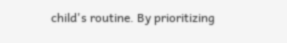child's routine. By prioritizing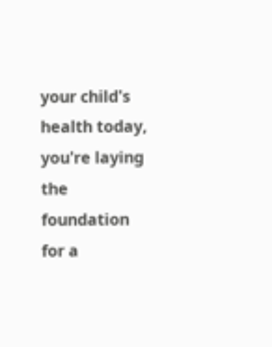your child's health today, you're laying the foundation for a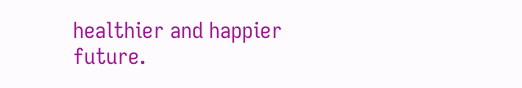healthier and happier future.